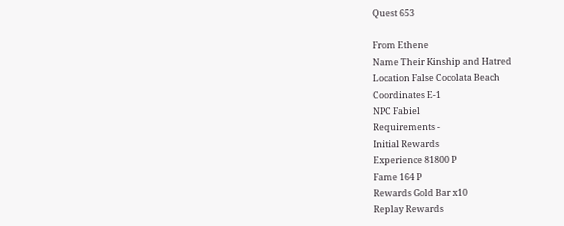Quest 653

From Ethene
Name Their Kinship and Hatred
Location False Cocolata Beach
Coordinates E-1
NPC Fabiel
Requirements -
Initial Rewards
Experience 81800 P
Fame 164 P
Rewards Gold Bar x10
Replay Rewards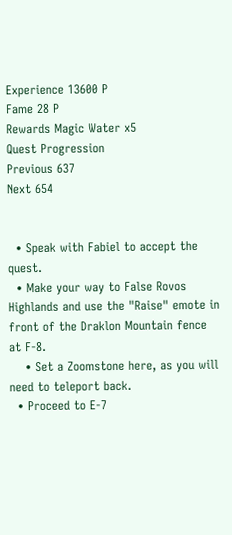Experience 13600 P
Fame 28 P
Rewards Magic Water x5
Quest Progression
Previous 637
Next 654


  • Speak with Fabiel to accept the quest.
  • Make your way to False Rovos Highlands and use the "Raise" emote in front of the Draklon Mountain fence at F-8.
    • Set a Zoomstone here, as you will need to teleport back.
  • Proceed to E-7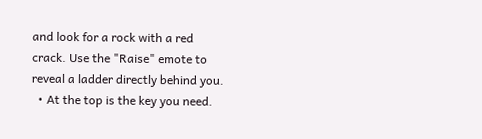and look for a rock with a red crack. Use the "Raise" emote to reveal a ladder directly behind you.
  • At the top is the key you need.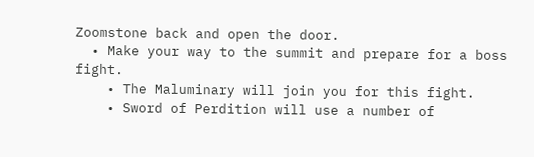Zoomstone back and open the door.
  • Make your way to the summit and prepare for a boss fight.
    • The Maluminary will join you for this fight.
    • Sword of Perdition will use a number of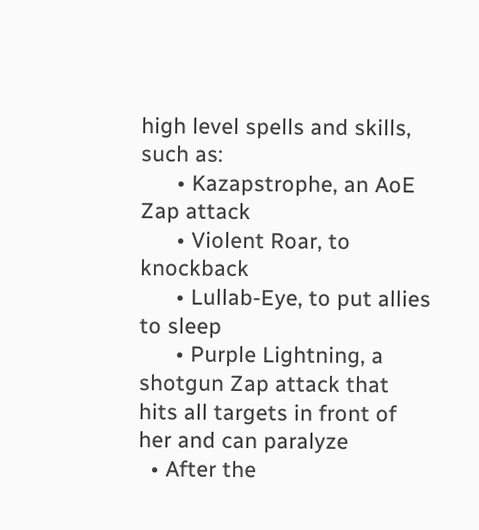high level spells and skills, such as:
      • Kazapstrophe, an AoE Zap attack
      • Violent Roar, to knockback
      • Lullab-Eye, to put allies to sleep
      • Purple Lightning, a shotgun Zap attack that hits all targets in front of her and can paralyze
  • After the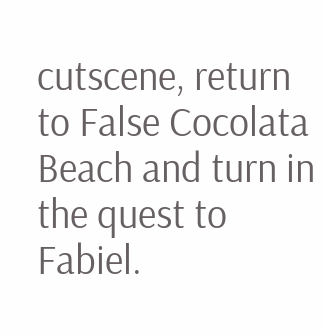cutscene, return to False Cocolata Beach and turn in the quest to Fabiel.